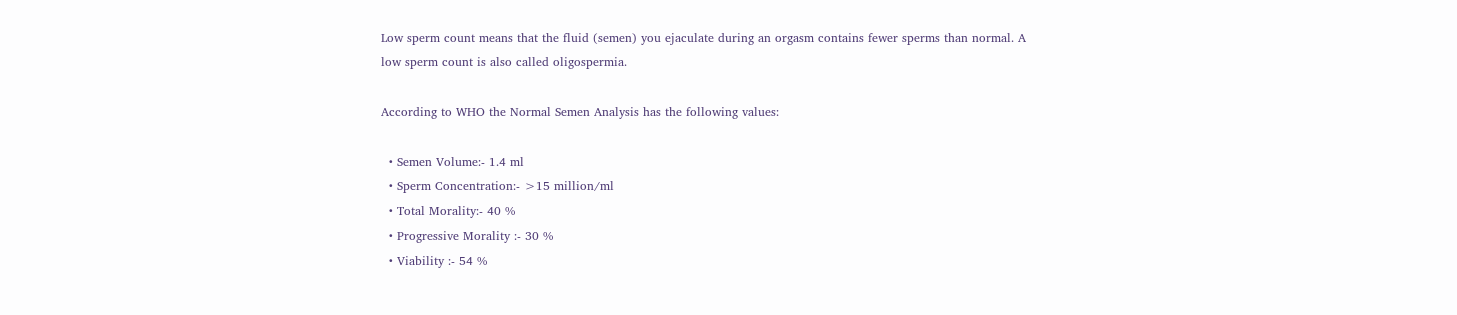Low sperm count means that the fluid (semen) you ejaculate during an orgasm contains fewer sperms than normal. A low sperm count is also called oligospermia.

According to WHO the Normal Semen Analysis has the following values:

  • Semen Volume:- 1.4 ml
  • Sperm Concentration:- >15 million/ml
  • Total Morality:- 40 %
  • Progressive Morality :- 30 %
  • Viability :- 54 %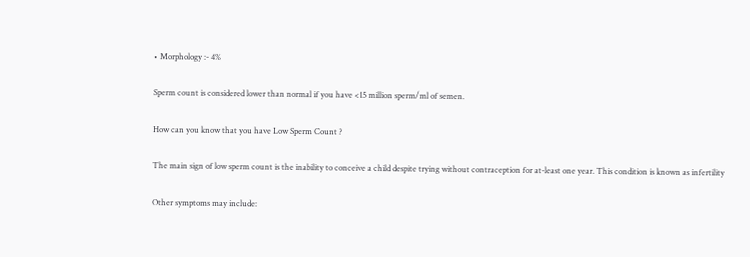• Morphology :- 4%

Sperm count is considered lower than normal if you have <15 million sperm/ml of semen.

How can you know that you have Low Sperm Count ?

The main sign of low sperm count is the inability to conceive a child despite trying without contraception for at-least one year. This condition is known as infertility

Other symptoms may include: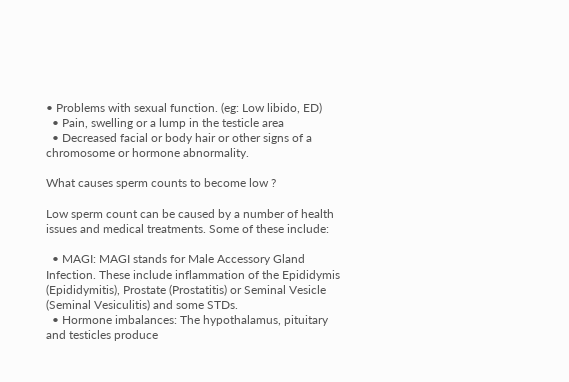• Problems with sexual function. (eg: Low libido, ED)
  • Pain, swelling or a lump in the testicle area
  • Decreased facial or body hair or other signs of a chromosome or hormone abnormality.

What causes sperm counts to become low ?

Low sperm count can be caused by a number of health issues and medical treatments. Some of these include:

  • MAGI: MAGI stands for Male Accessory Gland Infection. These include inflammation of the Epididymis (Epididymitis), Prostate (Prostatitis) or Seminal Vesicle (Seminal Vesiculitis) and some STDs.
  • Hormone imbalances: The hypothalamus, pituitary and testicles produce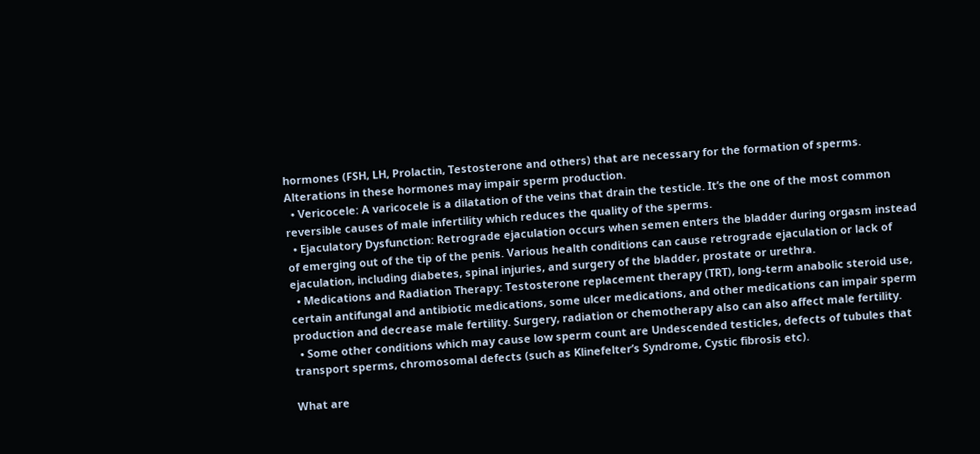hormones (FSH, LH, Prolactin, Testosterone and others) that are necessary for the formation of sperms. Alterations in these hormones may impair sperm production.
  • Vericocele: A varicocele is a dilatation of the veins that drain the testicle. It’s the one of the most common reversible causes of male infertility which reduces the quality of the sperms.
  • Ejaculatory Dysfunction: Retrograde ejaculation occurs when semen enters the bladder during orgasm instead of emerging out of the tip of the penis. Various health conditions can cause retrograde ejaculation or lack of ejaculation, including diabetes, spinal injuries, and surgery of the bladder, prostate or urethra.
  • Medications and Radiation Therapy: Testosterone replacement therapy (TRT), long-term anabolic steroid use, certain antifungal and antibiotic medications, some ulcer medications, and other medications can impair sperm production and decrease male fertility. Surgery, radiation or chemotherapy also can also affect male fertility.
  • Some other conditions which may cause low sperm count are Undescended testicles, defects of tubules that transport sperms, chromosomal defects (such as Klinefelter’s Syndrome, Cystic fibrosis etc).

What are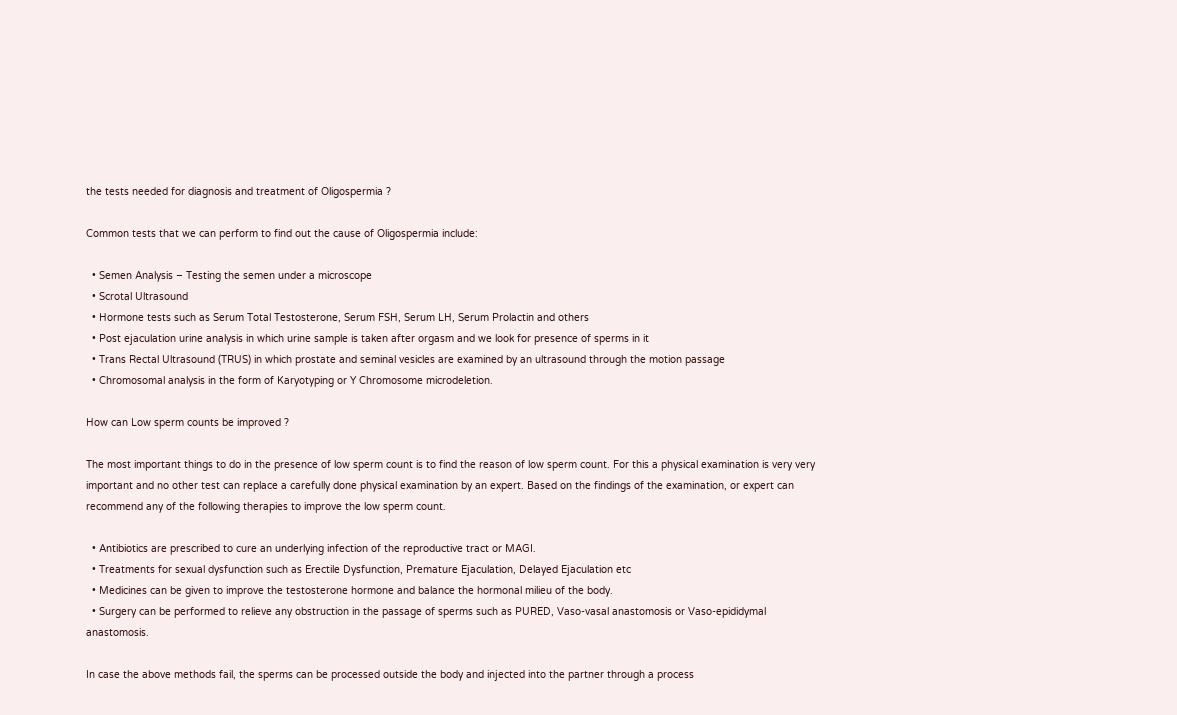the tests needed for diagnosis and treatment of Oligospermia ?

Common tests that we can perform to find out the cause of Oligospermia include:

  • Semen Analysis – Testing the semen under a microscope
  • Scrotal Ultrasound
  • Hormone tests such as Serum Total Testosterone, Serum FSH, Serum LH, Serum Prolactin and others
  • Post ejaculation urine analysis in which urine sample is taken after orgasm and we look for presence of sperms in it
  • Trans Rectal Ultrasound (TRUS) in which prostate and seminal vesicles are examined by an ultrasound through the motion passage
  • Chromosomal analysis in the form of Karyotyping or Y Chromosome microdeletion.

How can Low sperm counts be improved ?

The most important things to do in the presence of low sperm count is to find the reason of low sperm count. For this a physical examination is very very important and no other test can replace a carefully done physical examination by an expert. Based on the findings of the examination, or expert can recommend any of the following therapies to improve the low sperm count.

  • Antibiotics are prescribed to cure an underlying infection of the reproductive tract or MAGI.
  • Treatments for sexual dysfunction such as Erectile Dysfunction, Premature Ejaculation, Delayed Ejaculation etc
  • Medicines can be given to improve the testosterone hormone and balance the hormonal milieu of the body.
  • Surgery can be performed to relieve any obstruction in the passage of sperms such as PURED, Vaso-vasal anastomosis or Vaso-epididymal anastomosis.

In case the above methods fail, the sperms can be processed outside the body and injected into the partner through a process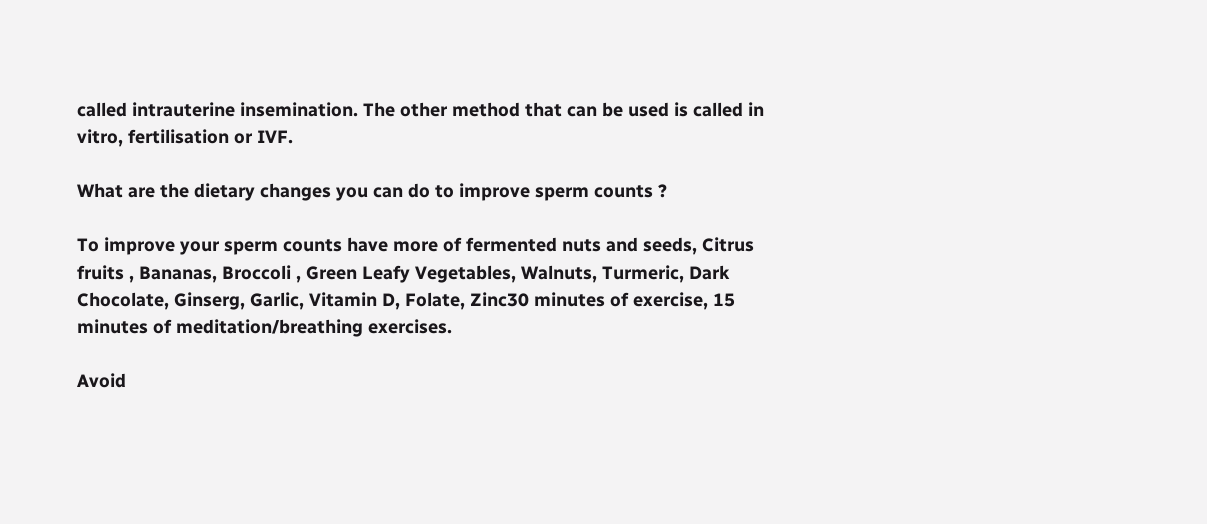called intrauterine insemination. The other method that can be used is called in vitro, fertilisation or IVF.

What are the dietary changes you can do to improve sperm counts ?

To improve your sperm counts have more of fermented nuts and seeds, Citrus fruits , Bananas, Broccoli , Green Leafy Vegetables, Walnuts, Turmeric, Dark Chocolate, Ginserg, Garlic, Vitamin D, Folate, Zinc30 minutes of exercise, 15 minutes of meditation/breathing exercises.

Avoid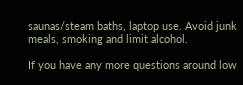saunas/steam baths, laptop use. Avoid junk meals, smoking and limit alcohol.

If you have any more questions around low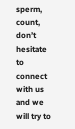sperm, count, don’t hesitate to connect with us and we will try to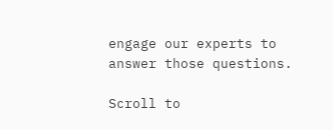engage our experts to answer those questions.

Scroll to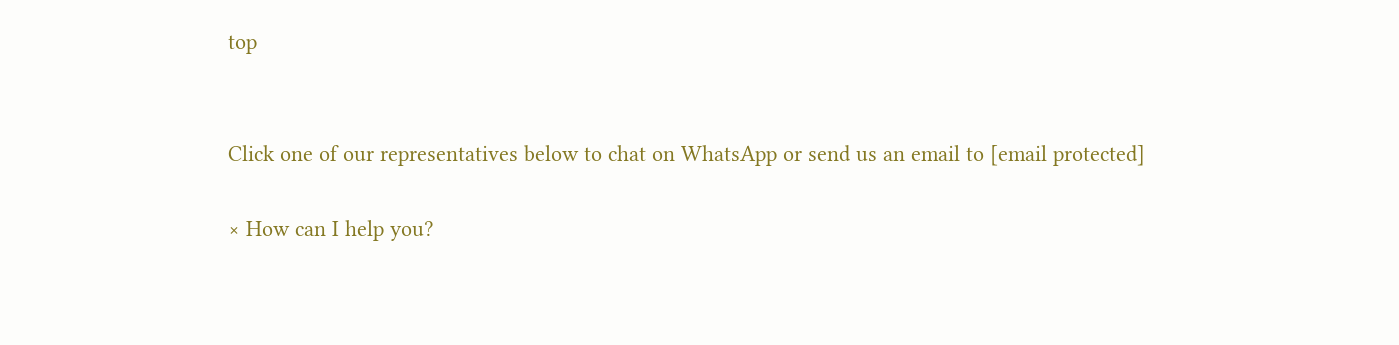top


Click one of our representatives below to chat on WhatsApp or send us an email to [email protected]

× How can I help you?